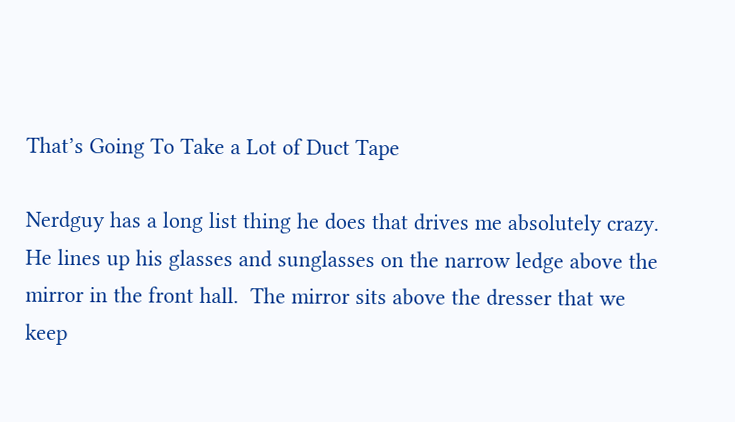That’s Going To Take a Lot of Duct Tape

Nerdguy has a long list thing he does that drives me absolutely crazy.  He lines up his glasses and sunglasses on the narrow ledge above the mirror in the front hall.  The mirror sits above the dresser that we keep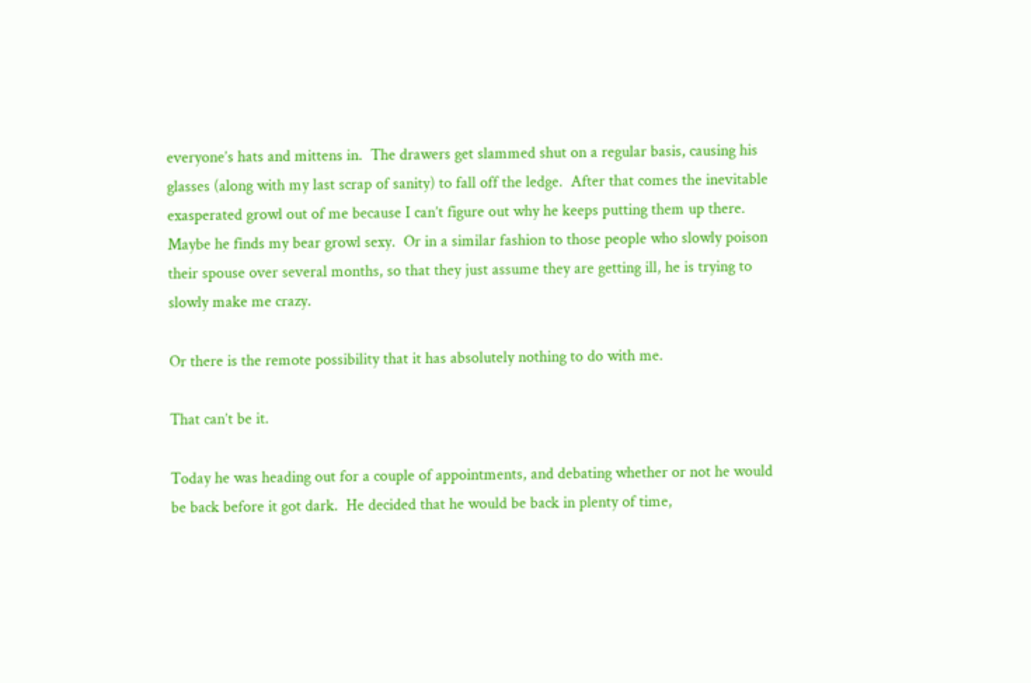everyone’s hats and mittens in.  The drawers get slammed shut on a regular basis, causing his glasses (along with my last scrap of sanity) to fall off the ledge.  After that comes the inevitable exasperated growl out of me because I can’t figure out why he keeps putting them up there.  Maybe he finds my bear growl sexy.  Or in a similar fashion to those people who slowly poison their spouse over several months, so that they just assume they are getting ill, he is trying to slowly make me crazy.

Or there is the remote possibility that it has absolutely nothing to do with me.

That can’t be it.

Today he was heading out for a couple of appointments, and debating whether or not he would be back before it got dark.  He decided that he would be back in plenty of time,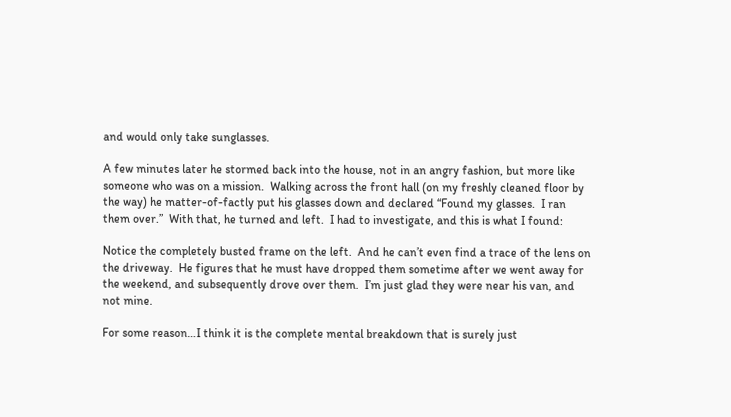and would only take sunglasses.

A few minutes later he stormed back into the house, not in an angry fashion, but more like someone who was on a mission.  Walking across the front hall (on my freshly cleaned floor by the way) he matter-of-factly put his glasses down and declared “Found my glasses.  I ran them over.”  With that, he turned and left.  I had to investigate, and this is what I found:

Notice the completely busted frame on the left.  And he can’t even find a trace of the lens on the driveway.  He figures that he must have dropped them sometime after we went away for the weekend, and subsequently drove over them.  I’m just glad they were near his van, and not mine.

For some reason…I think it is the complete mental breakdown that is surely just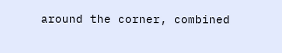around the corner, combined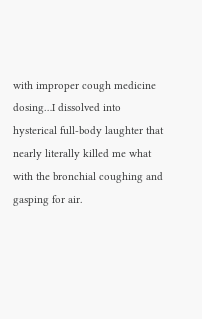with improper cough medicine dosing…I dissolved into hysterical full-body laughter that nearly literally killed me what with the bronchial coughing and gasping for air.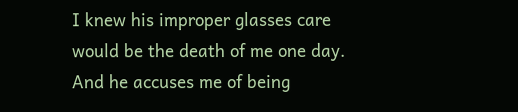I knew his improper glasses care would be the death of me one day.  And he accuses me of being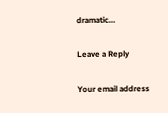dramatic…

Leave a Reply

Your email address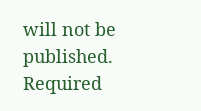will not be published. Required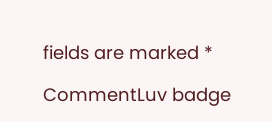fields are marked *

CommentLuv badge